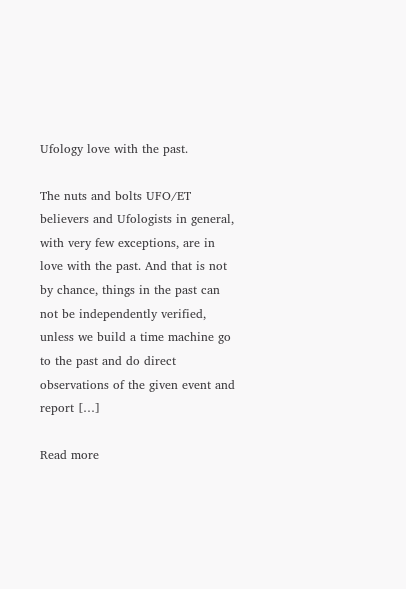Ufology love with the past.

The nuts and bolts UFO/ET believers and Ufologists in general, with very few exceptions, are in love with the past. And that is not by chance, things in the past can not be independently verified, unless we build a time machine go to the past and do direct observations of the given event and report […]

Read more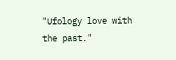"Ufology love with the past."